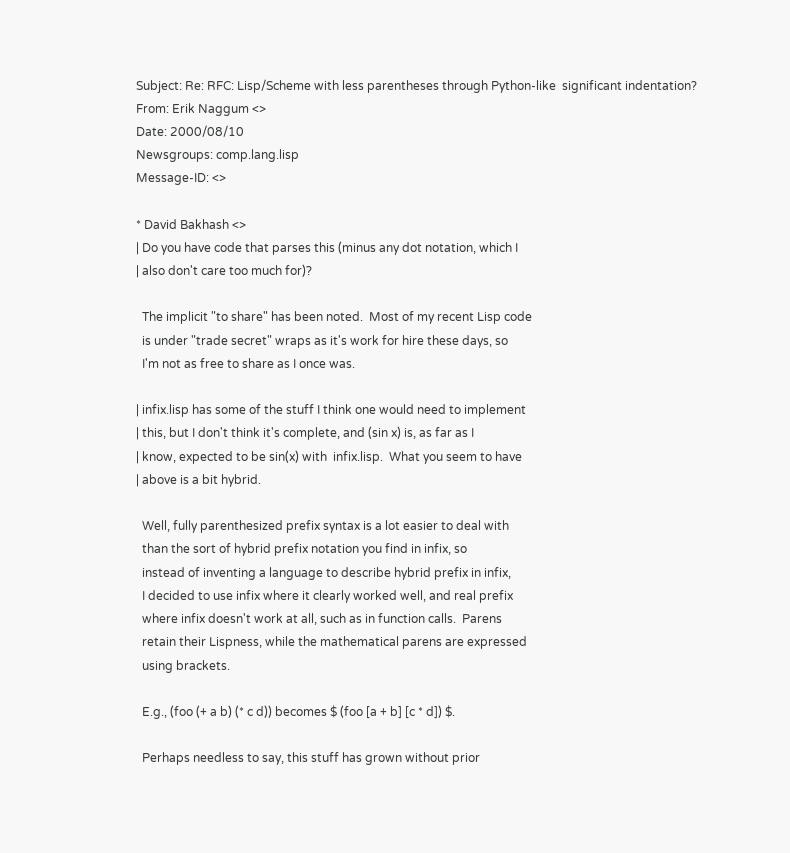Subject: Re: RFC: Lisp/Scheme with less parentheses through Python-like  significant indentation?
From: Erik Naggum <>
Date: 2000/08/10
Newsgroups: comp.lang.lisp
Message-ID: <>

* David Bakhash <>
| Do you have code that parses this (minus any dot notation, which I
| also don't care too much for)?

  The implicit "to share" has been noted.  Most of my recent Lisp code
  is under "trade secret" wraps as it's work for hire these days, so
  I'm not as free to share as I once was.

| infix.lisp has some of the stuff I think one would need to implement
| this, but I don't think it's complete, and (sin x) is, as far as I
| know, expected to be sin(x) with  infix.lisp.  What you seem to have
| above is a bit hybrid.

  Well, fully parenthesized prefix syntax is a lot easier to deal with
  than the sort of hybrid prefix notation you find in infix, so
  instead of inventing a language to describe hybrid prefix in infix,
  I decided to use infix where it clearly worked well, and real prefix
  where infix doesn't work at all, such as in function calls.  Parens
  retain their Lispness, while the mathematical parens are expressed
  using brackets.

  E.g., (foo (+ a b) (* c d)) becomes $ (foo [a + b] [c * d]) $.

  Perhaps needless to say, this stuff has grown without prior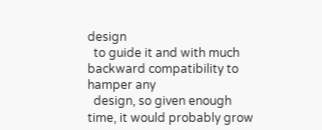design
  to guide it and with much backward compatibility to hamper any
  design, so given enough time, it would probably grow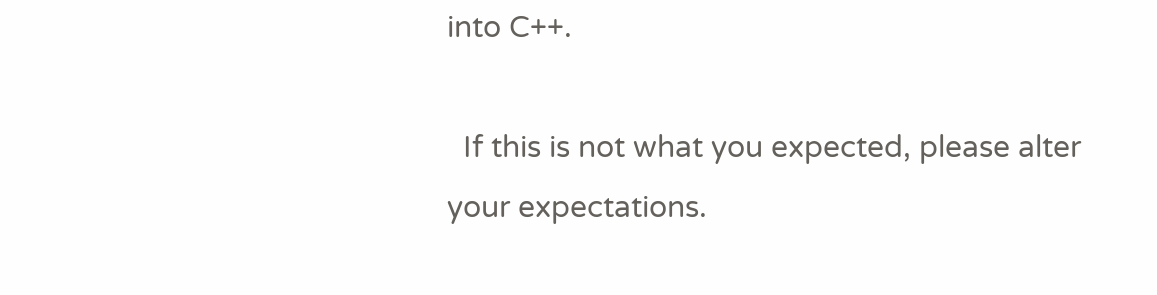into C++.

  If this is not what you expected, please alter your expectations.